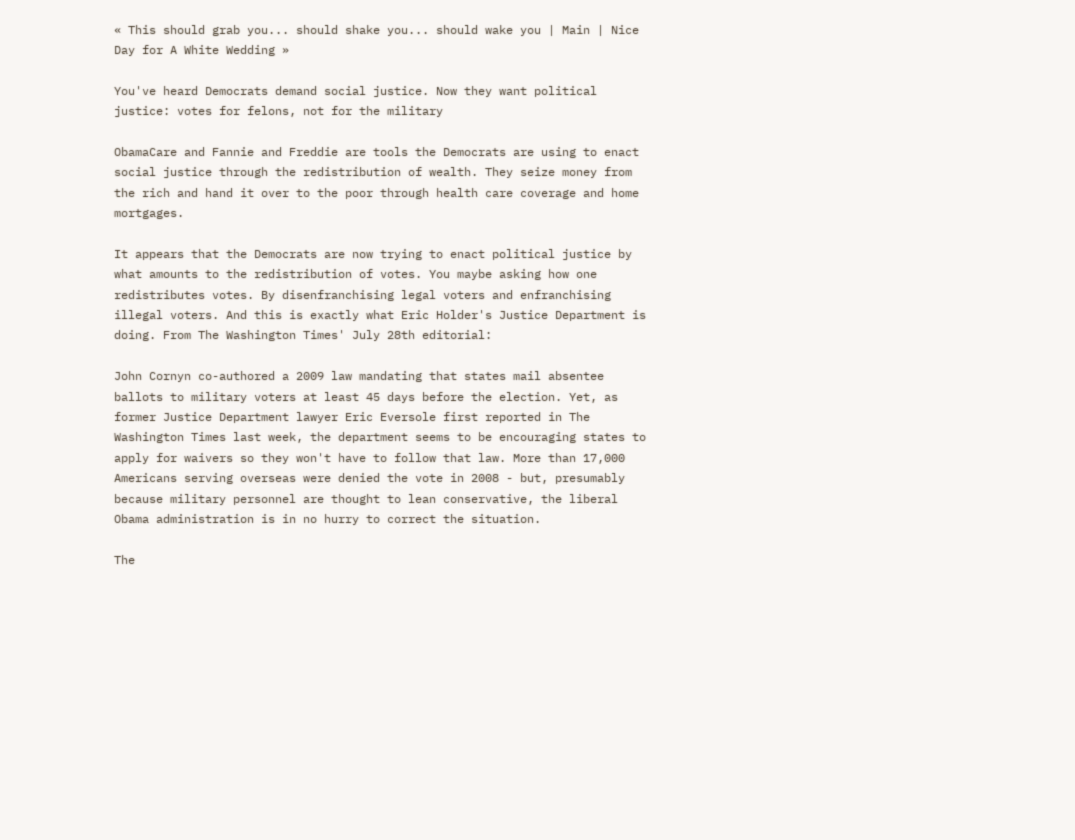« This should grab you... should shake you... should wake you | Main | Nice Day for A White Wedding »

You've heard Democrats demand social justice. Now they want political justice: votes for felons, not for the military

ObamaCare and Fannie and Freddie are tools the Democrats are using to enact social justice through the redistribution of wealth. They seize money from the rich and hand it over to the poor through health care coverage and home mortgages.

It appears that the Democrats are now trying to enact political justice by what amounts to the redistribution of votes. You maybe asking how one redistributes votes. By disenfranchising legal voters and enfranchising illegal voters. And this is exactly what Eric Holder's Justice Department is doing. From The Washington Times' July 28th editorial:

John Cornyn co-authored a 2009 law mandating that states mail absentee ballots to military voters at least 45 days before the election. Yet, as former Justice Department lawyer Eric Eversole first reported in The Washington Times last week, the department seems to be encouraging states to apply for waivers so they won't have to follow that law. More than 17,000 Americans serving overseas were denied the vote in 2008 - but, presumably because military personnel are thought to lean conservative, the liberal Obama administration is in no hurry to correct the situation.

The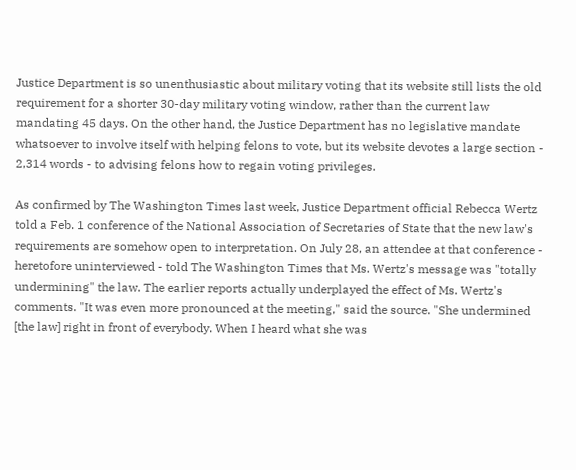Justice Department is so unenthusiastic about military voting that its website still lists the old requirement for a shorter 30-day military voting window, rather than the current law mandating 45 days. On the other hand, the Justice Department has no legislative mandate whatsoever to involve itself with helping felons to vote, but its website devotes a large section - 2,314 words - to advising felons how to regain voting privileges.

As confirmed by The Washington Times last week, Justice Department official Rebecca Wertz told a Feb. 1 conference of the National Association of Secretaries of State that the new law's requirements are somehow open to interpretation. On July 28, an attendee at that conference - heretofore uninterviewed - told The Washington Times that Ms. Wertz's message was "totally undermining" the law. The earlier reports actually underplayed the effect of Ms. Wertz's comments. "It was even more pronounced at the meeting," said the source. "She undermined [the law] right in front of everybody. When I heard what she was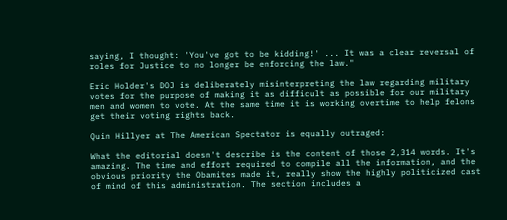saying, I thought: 'You've got to be kidding!' ... It was a clear reversal of roles for Justice to no longer be enforcing the law."

Eric Holder's DOJ is deliberately misinterpreting the law regarding military votes for the purpose of making it as difficult as possible for our military men and women to vote. At the same time it is working overtime to help felons get their voting rights back.

Quin Hillyer at The American Spectator is equally outraged:

What the editorial doesn't describe is the content of those 2,314 words. It's amazing. The time and effort required to compile all the information, and the obvious priority the Obamites made it, really show the highly politicized cast of mind of this administration. The section includes a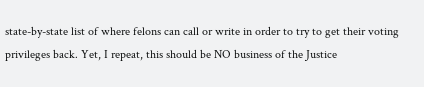state-by-state list of where felons can call or write in order to try to get their voting privileges back. Yet, I repeat, this should be NO business of the Justice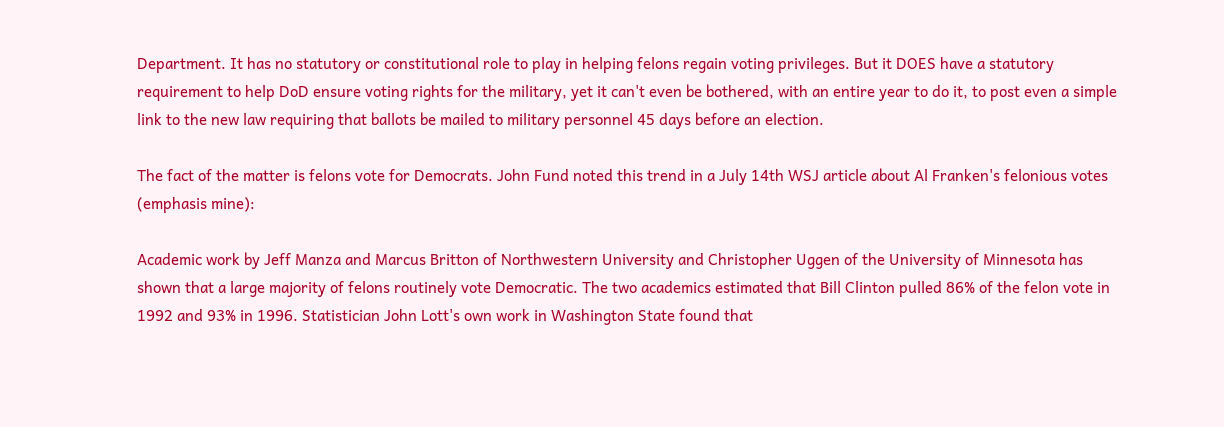Department. It has no statutory or constitutional role to play in helping felons regain voting privileges. But it DOES have a statutory requirement to help DoD ensure voting rights for the military, yet it can't even be bothered, with an entire year to do it, to post even a simple link to the new law requiring that ballots be mailed to military personnel 45 days before an election.

The fact of the matter is felons vote for Democrats. John Fund noted this trend in a July 14th WSJ article about Al Franken's felonious votes (emphasis mine):

Academic work by Jeff Manza and Marcus Britton of Northwestern University and Christopher Uggen of the University of Minnesota has shown that a large majority of felons routinely vote Democratic. The two academics estimated that Bill Clinton pulled 86% of the felon vote in 1992 and 93% in 1996. Statistician John Lott's own work in Washington State found that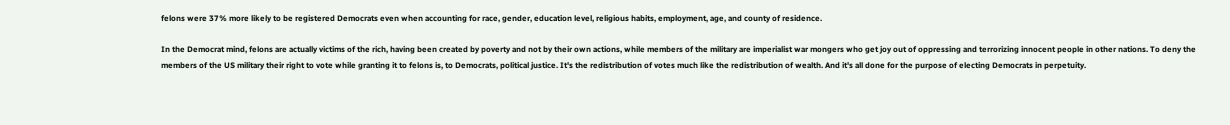felons were 37% more likely to be registered Democrats even when accounting for race, gender, education level, religious habits, employment, age, and county of residence.

In the Democrat mind, felons are actually victims of the rich, having been created by poverty and not by their own actions, while members of the military are imperialist war mongers who get joy out of oppressing and terrorizing innocent people in other nations. To deny the members of the US military their right to vote while granting it to felons is, to Democrats, political justice. It's the redistribution of votes much like the redistribution of wealth. And it's all done for the purpose of electing Democrats in perpetuity.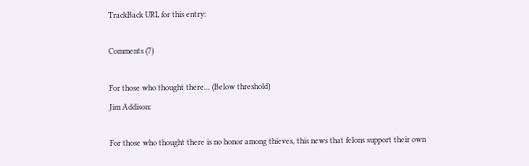TrackBack URL for this entry:

Comments (7)

For those who thought there... (Below threshold)
Jim Addison:

For those who thought there is no honor among thieves, this news that felons support their own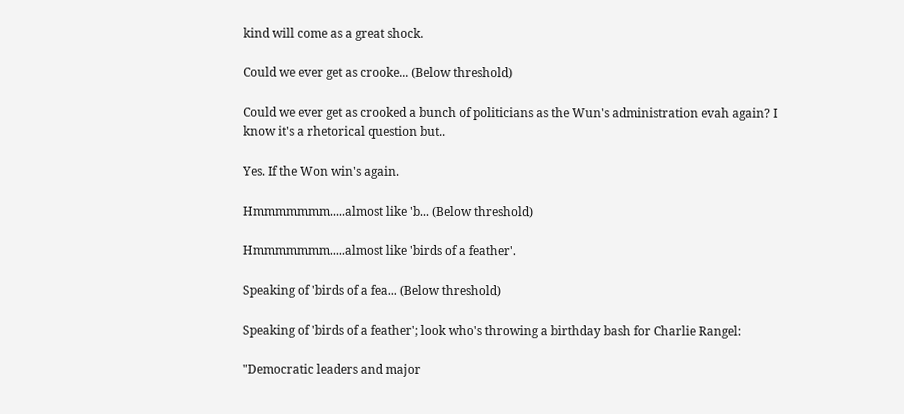kind will come as a great shock.

Could we ever get as crooke... (Below threshold)

Could we ever get as crooked a bunch of politicians as the Wun's administration evah again? I know it's a rhetorical question but..

Yes. If the Won win's again.

Hmmmmmmm.....almost like 'b... (Below threshold)

Hmmmmmmm.....almost like 'birds of a feather'.

Speaking of 'birds of a fea... (Below threshold)

Speaking of 'birds of a feather'; look who's throwing a birthday bash for Charlie Rangel:

"Democratic leaders and major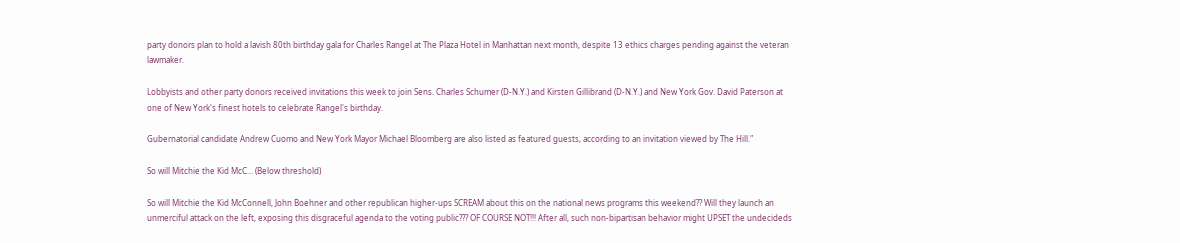party donors plan to hold a lavish 80th birthday gala for Charles Rangel at The Plaza Hotel in Manhattan next month, despite 13 ethics charges pending against the veteran lawmaker.

Lobbyists and other party donors received invitations this week to join Sens. Charles Schumer (D-N.Y.) and Kirsten Gillibrand (D-N.Y.) and New York Gov. David Paterson at one of New York's finest hotels to celebrate Rangel's birthday.

Gubernatorial candidate Andrew Cuomo and New York Mayor Michael Bloomberg are also listed as featured guests, according to an invitation viewed by The Hill."

So will Mitchie the Kid McC... (Below threshold)

So will Mitchie the Kid McConnell, John Boehner and other republican higher-ups SCREAM about this on the national news programs this weekend?? Will they launch an unmerciful attack on the left, exposing this disgraceful agenda to the voting public??? OF COURSE NOT!!! After all, such non-bipartisan behavior might UPSET the undecideds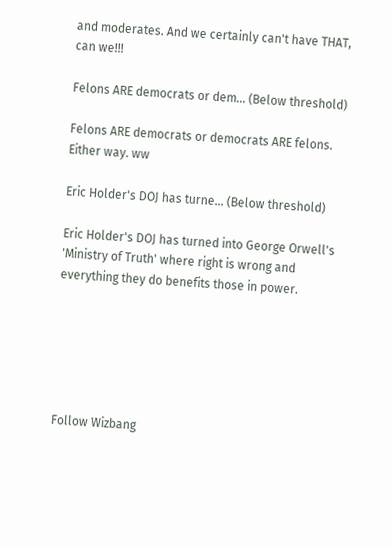and moderates. And we certainly can't have THAT, can we!!!

Felons ARE democrats or dem... (Below threshold)

Felons ARE democrats or democrats ARE felons. Either way. ww

Eric Holder's DOJ has turne... (Below threshold)

Eric Holder's DOJ has turned into George Orwell's 'Ministry of Truth' where right is wrong and everything they do benefits those in power.






Follow Wizbang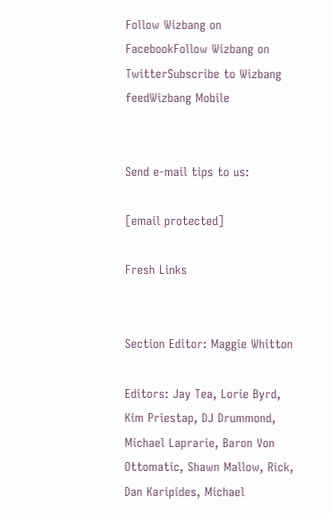Follow Wizbang on FacebookFollow Wizbang on TwitterSubscribe to Wizbang feedWizbang Mobile


Send e-mail tips to us:

[email protected]

Fresh Links


Section Editor: Maggie Whitton

Editors: Jay Tea, Lorie Byrd, Kim Priestap, DJ Drummond, Michael Laprarie, Baron Von Ottomatic, Shawn Mallow, Rick, Dan Karipides, Michael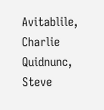Avitablile, Charlie Quidnunc, Steve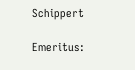Schippert

Emeritus: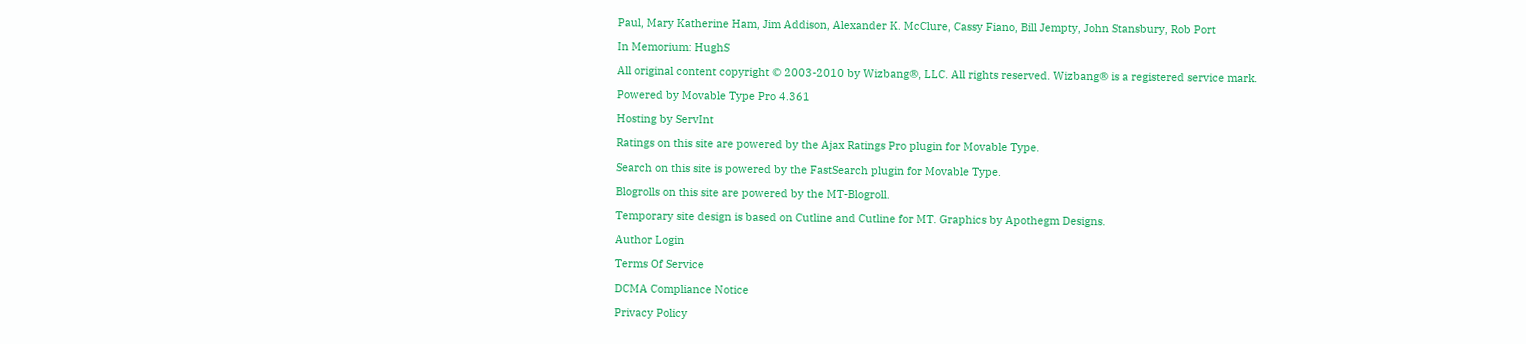Paul, Mary Katherine Ham, Jim Addison, Alexander K. McClure, Cassy Fiano, Bill Jempty, John Stansbury, Rob Port

In Memorium: HughS

All original content copyright © 2003-2010 by Wizbang®, LLC. All rights reserved. Wizbang® is a registered service mark.

Powered by Movable Type Pro 4.361

Hosting by ServInt

Ratings on this site are powered by the Ajax Ratings Pro plugin for Movable Type.

Search on this site is powered by the FastSearch plugin for Movable Type.

Blogrolls on this site are powered by the MT-Blogroll.

Temporary site design is based on Cutline and Cutline for MT. Graphics by Apothegm Designs.

Author Login

Terms Of Service

DCMA Compliance Notice

Privacy Policy